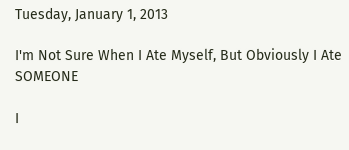Tuesday, January 1, 2013

I'm Not Sure When I Ate Myself, But Obviously I Ate SOMEONE

I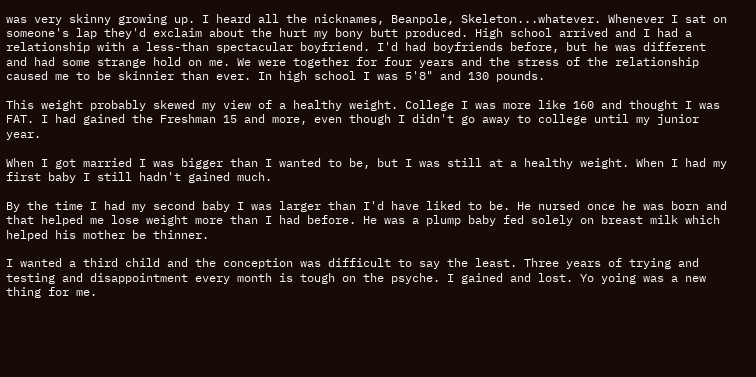was very skinny growing up. I heard all the nicknames, Beanpole, Skeleton...whatever. Whenever I sat on someone's lap they'd exclaim about the hurt my bony butt produced. High school arrived and I had a relationship with a less-than spectacular boyfriend. I'd had boyfriends before, but he was different and had some strange hold on me. We were together for four years and the stress of the relationship caused me to be skinnier than ever. In high school I was 5'8" and 130 pounds.

This weight probably skewed my view of a healthy weight. College I was more like 160 and thought I was FAT. I had gained the Freshman 15 and more, even though I didn't go away to college until my junior year.

When I got married I was bigger than I wanted to be, but I was still at a healthy weight. When I had my first baby I still hadn't gained much.

By the time I had my second baby I was larger than I'd have liked to be. He nursed once he was born and that helped me lose weight more than I had before. He was a plump baby fed solely on breast milk which helped his mother be thinner.

I wanted a third child and the conception was difficult to say the least. Three years of trying and testing and disappointment every month is tough on the psyche. I gained and lost. Yo yoing was a new thing for me.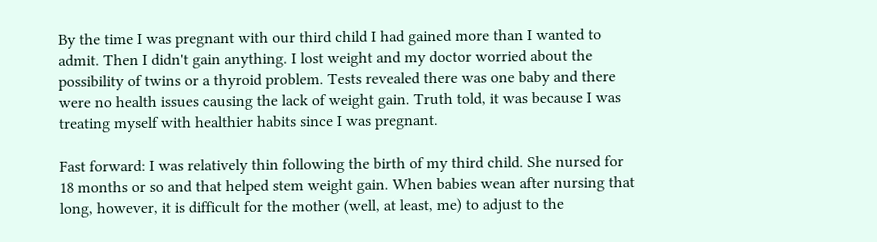By the time I was pregnant with our third child I had gained more than I wanted to admit. Then I didn't gain anything. I lost weight and my doctor worried about the possibility of twins or a thyroid problem. Tests revealed there was one baby and there were no health issues causing the lack of weight gain. Truth told, it was because I was treating myself with healthier habits since I was pregnant.

Fast forward: I was relatively thin following the birth of my third child. She nursed for 18 months or so and that helped stem weight gain. When babies wean after nursing that long, however, it is difficult for the mother (well, at least, me) to adjust to the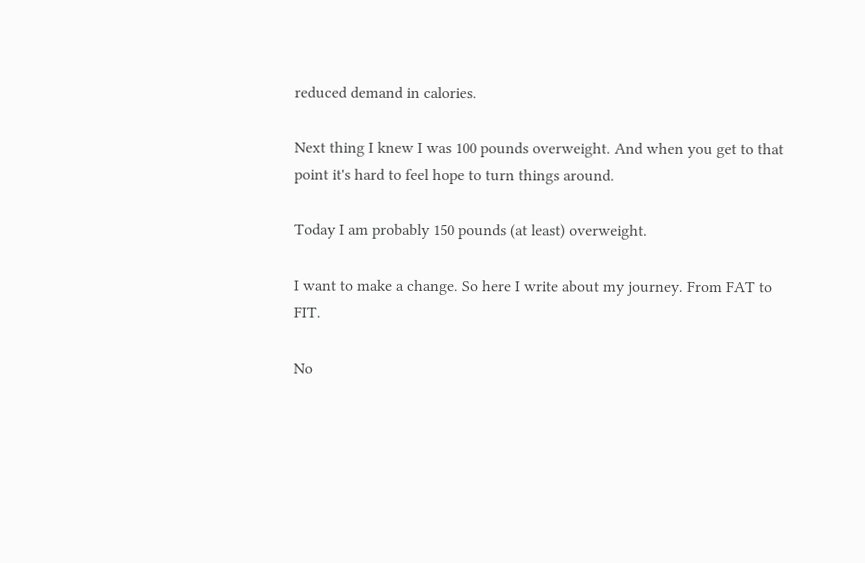reduced demand in calories.

Next thing I knew I was 100 pounds overweight. And when you get to that point it's hard to feel hope to turn things around.

Today I am probably 150 pounds (at least) overweight.

I want to make a change. So here I write about my journey. From FAT to FIT.

No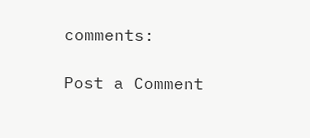comments:

Post a Comment